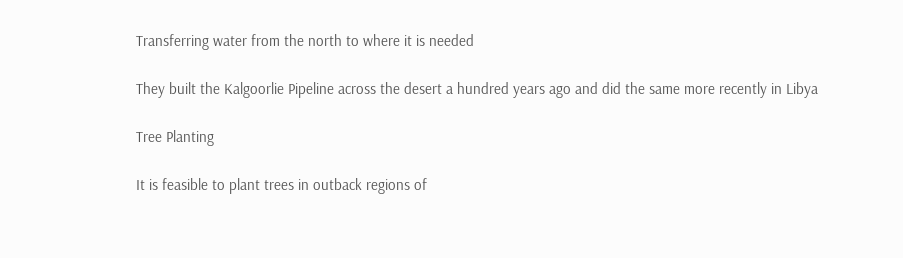Transferring water from the north to where it is needed

They built the Kalgoorlie Pipeline across the desert a hundred years ago and did the same more recently in Libya

Tree Planting

It is feasible to plant trees in outback regions of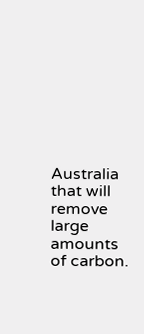Australia that will remove large amounts of carbon.